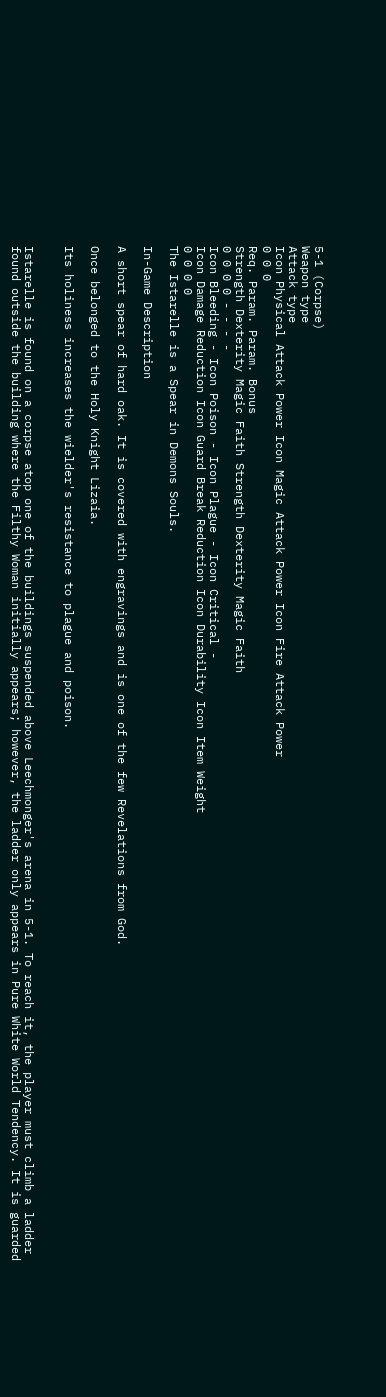5-1 (Corpse)
Weapon type
Attack type
Icon Physical Attack Power Icon Magic Attack Power Icon Fire Attack Power
0 0 0
Req. Param. Param. Bonus
Strength Dexterity Magic Faith Strength Dexterity Magic Faith
0 0 0 0 - - - -
Icon Bleeding - Icon Poison - Icon Plague - Icon Critical -
Icon Damage Reduction Icon Guard Break Reduction Icon Durability Icon Item Weight
0 0 0 0
The Istarelle is a Spear in Demons Souls.

In-Game Description

A short spear of hard oak. It is covered with engravings and is one of the few Revelations from God.

Once belonged to the Holy Knight Lizaia.

Its holiness increases the wielder's resistance to plague and poison.


Istarelle is found on a corpse atop one of the buildings suspended above Leechmonger's arena in 5-1. To reach it, the player must climb a ladder found outside the building where the Filthy Woman initially appears; however, the ladder only appears in Pure White World Tendency. It is guarded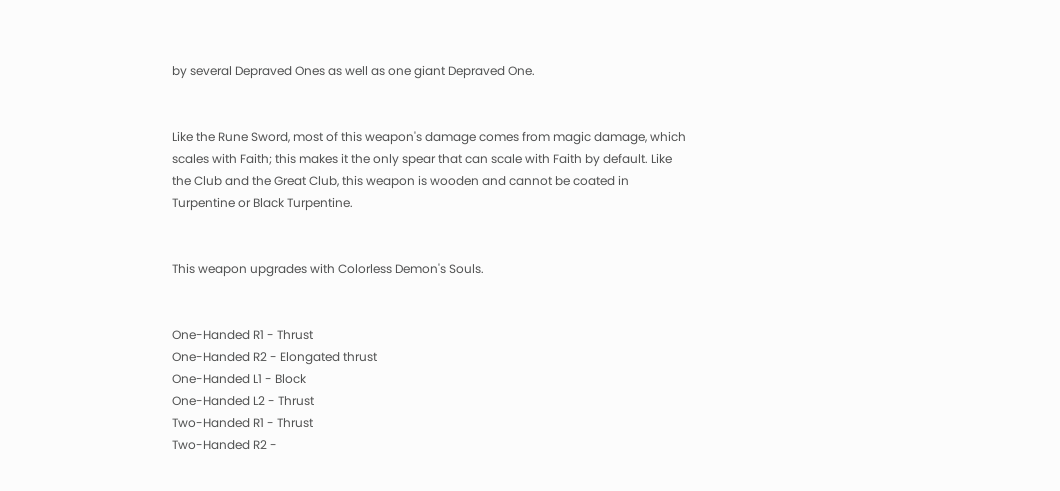by several Depraved Ones as well as one giant Depraved One.


Like the Rune Sword, most of this weapon's damage comes from magic damage, which scales with Faith; this makes it the only spear that can scale with Faith by default. Like the Club and the Great Club, this weapon is wooden and cannot be coated in Turpentine or Black Turpentine.


This weapon upgrades with Colorless Demon's Souls.


One-Handed R1 - Thrust
One-Handed R2 - Elongated thrust
One-Handed L1 - Block
One-Handed L2 - Thrust
Two-Handed R1 - Thrust
Two-Handed R2 -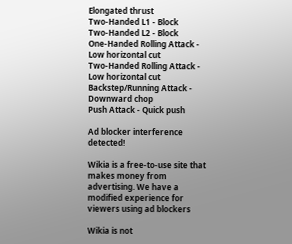Elongated thrust
Two-Handed L1 - Block
Two-Handed L2 - Block
One-Handed Rolling Attack - Low horizontal cut
Two-Handed Rolling Attack - Low horizontal cut
Backstep/Running Attack - Downward chop
Push Attack - Quick push

Ad blocker interference detected!

Wikia is a free-to-use site that makes money from advertising. We have a modified experience for viewers using ad blockers

Wikia is not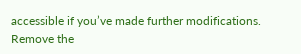accessible if you’ve made further modifications. Remove the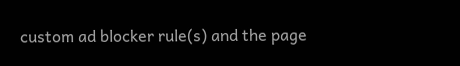custom ad blocker rule(s) and the page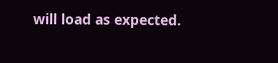will load as expected.